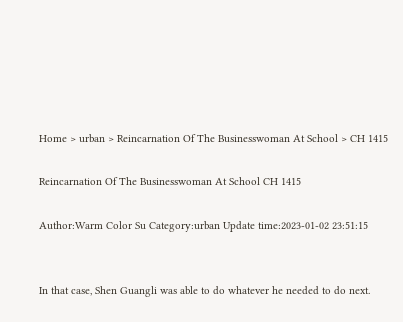Home > urban > Reincarnation Of The Businesswoman At School > CH 1415

Reincarnation Of The Businesswoman At School CH 1415

Author:Warm Color Su Category:urban Update time:2023-01-02 23:51:15


In that case, Shen Guangli was able to do whatever he needed to do next.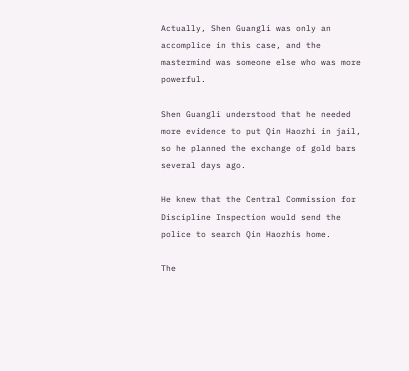Actually, Shen Guangli was only an accomplice in this case, and the mastermind was someone else who was more powerful.

Shen Guangli understood that he needed more evidence to put Qin Haozhi in jail, so he planned the exchange of gold bars several days ago.

He knew that the Central Commission for Discipline Inspection would send the police to search Qin Haozhis home.

The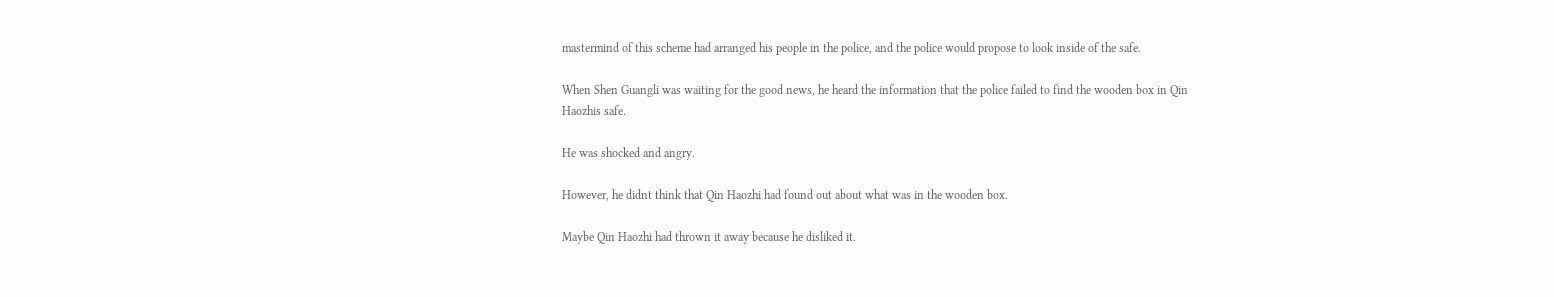mastermind of this scheme had arranged his people in the police, and the police would propose to look inside of the safe.

When Shen Guangli was waiting for the good news, he heard the information that the police failed to find the wooden box in Qin Haozhis safe.

He was shocked and angry.

However, he didnt think that Qin Haozhi had found out about what was in the wooden box.

Maybe Qin Haozhi had thrown it away because he disliked it.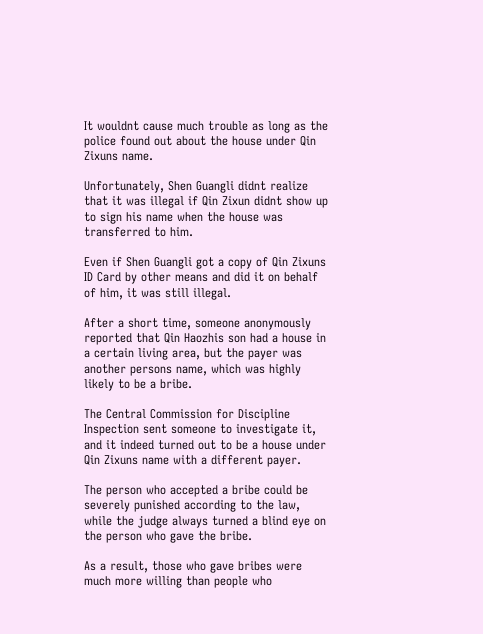It wouldnt cause much trouble as long as the police found out about the house under Qin Zixuns name.

Unfortunately, Shen Guangli didnt realize that it was illegal if Qin Zixun didnt show up to sign his name when the house was transferred to him.

Even if Shen Guangli got a copy of Qin Zixuns ID Card by other means and did it on behalf of him, it was still illegal.

After a short time, someone anonymously reported that Qin Haozhis son had a house in a certain living area, but the payer was another persons name, which was highly likely to be a bribe.

The Central Commission for Discipline Inspection sent someone to investigate it, and it indeed turned out to be a house under Qin Zixuns name with a different payer.

The person who accepted a bribe could be severely punished according to the law, while the judge always turned a blind eye on the person who gave the bribe.

As a result, those who gave bribes were much more willing than people who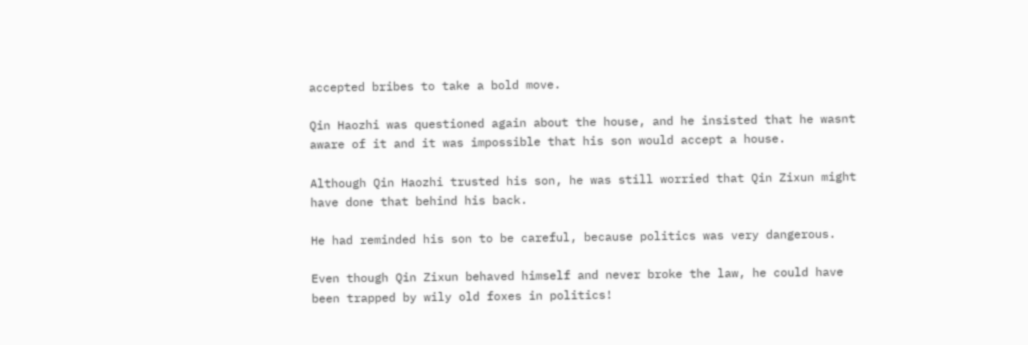accepted bribes to take a bold move.

Qin Haozhi was questioned again about the house, and he insisted that he wasnt aware of it and it was impossible that his son would accept a house.

Although Qin Haozhi trusted his son, he was still worried that Qin Zixun might have done that behind his back.

He had reminded his son to be careful, because politics was very dangerous.

Even though Qin Zixun behaved himself and never broke the law, he could have been trapped by wily old foxes in politics!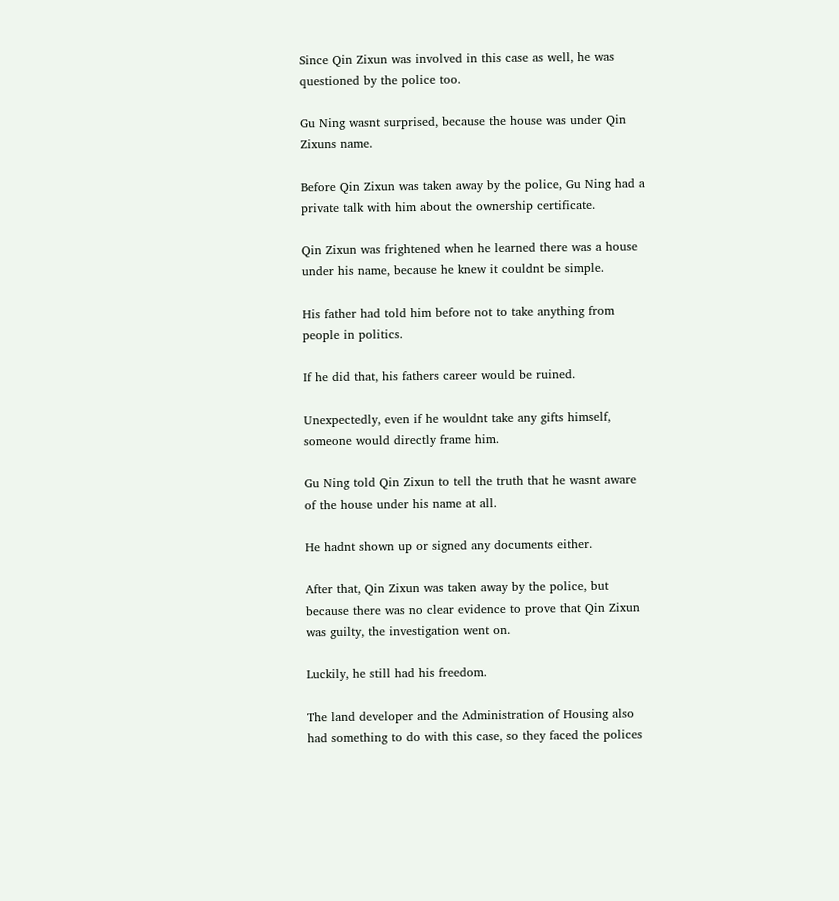Since Qin Zixun was involved in this case as well, he was questioned by the police too.

Gu Ning wasnt surprised, because the house was under Qin Zixuns name.

Before Qin Zixun was taken away by the police, Gu Ning had a private talk with him about the ownership certificate.

Qin Zixun was frightened when he learned there was a house under his name, because he knew it couldnt be simple.

His father had told him before not to take anything from people in politics.

If he did that, his fathers career would be ruined.

Unexpectedly, even if he wouldnt take any gifts himself, someone would directly frame him.

Gu Ning told Qin Zixun to tell the truth that he wasnt aware of the house under his name at all.

He hadnt shown up or signed any documents either.

After that, Qin Zixun was taken away by the police, but because there was no clear evidence to prove that Qin Zixun was guilty, the investigation went on.

Luckily, he still had his freedom.

The land developer and the Administration of Housing also had something to do with this case, so they faced the polices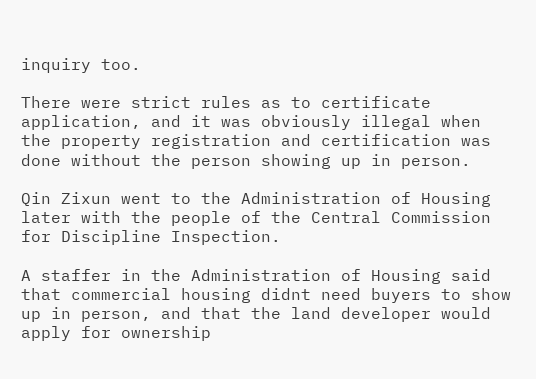inquiry too.

There were strict rules as to certificate application, and it was obviously illegal when the property registration and certification was done without the person showing up in person.

Qin Zixun went to the Administration of Housing later with the people of the Central Commission for Discipline Inspection.

A staffer in the Administration of Housing said that commercial housing didnt need buyers to show up in person, and that the land developer would apply for ownership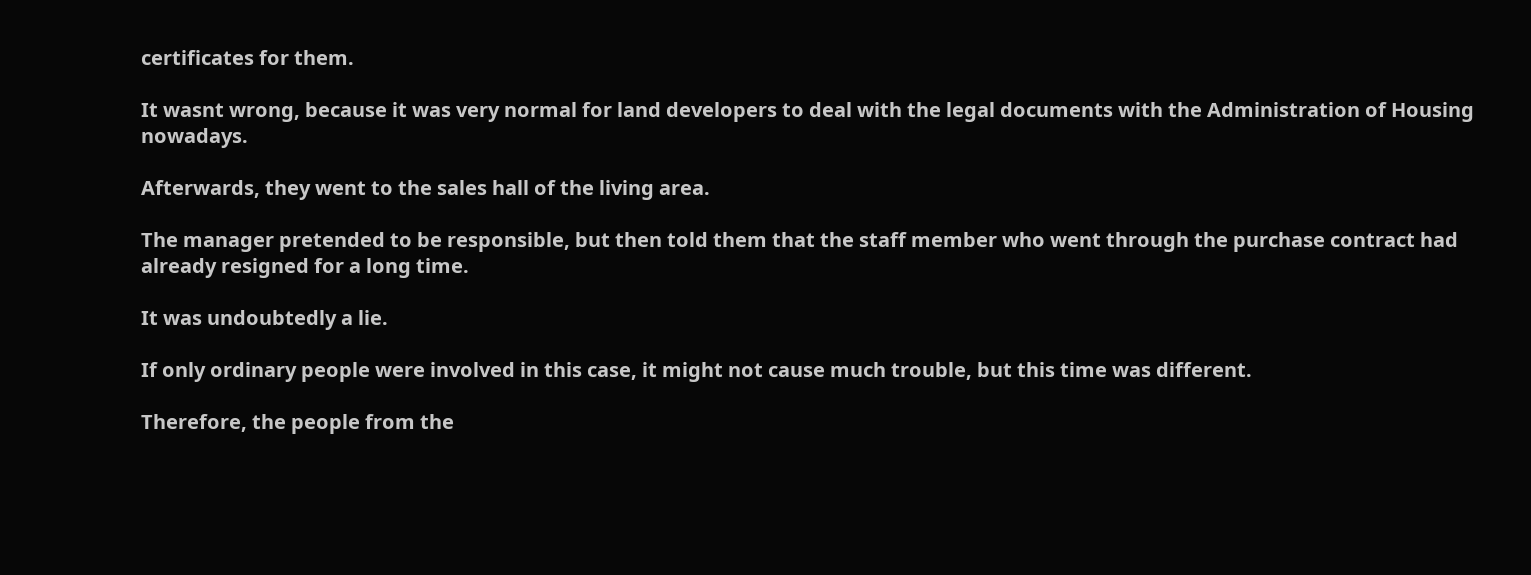certificates for them.

It wasnt wrong, because it was very normal for land developers to deal with the legal documents with the Administration of Housing nowadays.

Afterwards, they went to the sales hall of the living area.

The manager pretended to be responsible, but then told them that the staff member who went through the purchase contract had already resigned for a long time.

It was undoubtedly a lie.

If only ordinary people were involved in this case, it might not cause much trouble, but this time was different.

Therefore, the people from the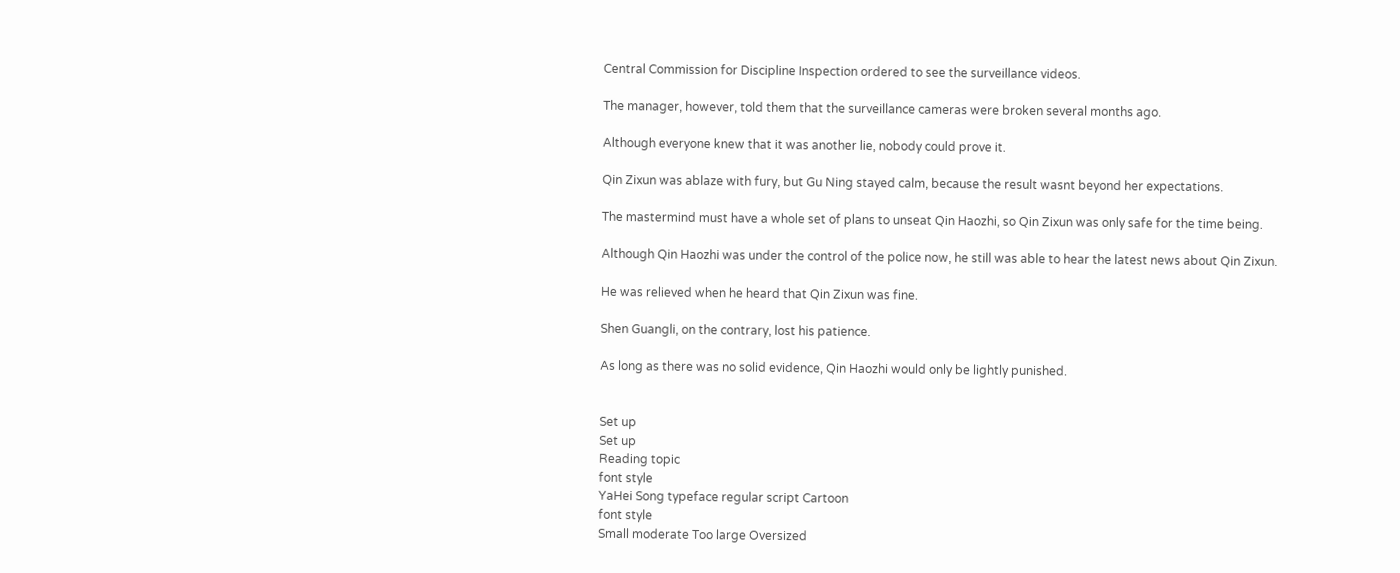Central Commission for Discipline Inspection ordered to see the surveillance videos.

The manager, however, told them that the surveillance cameras were broken several months ago.

Although everyone knew that it was another lie, nobody could prove it.

Qin Zixun was ablaze with fury, but Gu Ning stayed calm, because the result wasnt beyond her expectations.

The mastermind must have a whole set of plans to unseat Qin Haozhi, so Qin Zixun was only safe for the time being.

Although Qin Haozhi was under the control of the police now, he still was able to hear the latest news about Qin Zixun.

He was relieved when he heard that Qin Zixun was fine.

Shen Guangli, on the contrary, lost his patience.

As long as there was no solid evidence, Qin Haozhi would only be lightly punished.


Set up
Set up
Reading topic
font style
YaHei Song typeface regular script Cartoon
font style
Small moderate Too large Oversized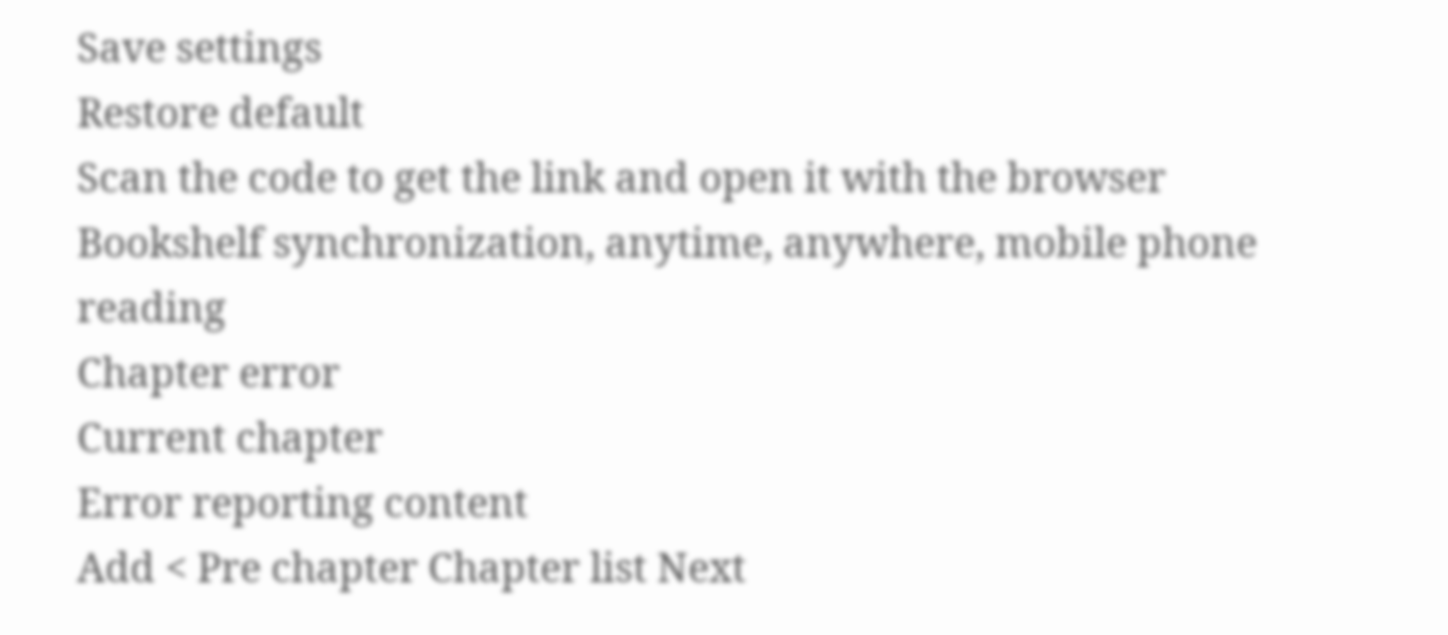Save settings
Restore default
Scan the code to get the link and open it with the browser
Bookshelf synchronization, anytime, anywhere, mobile phone reading
Chapter error
Current chapter
Error reporting content
Add < Pre chapter Chapter list Next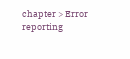chapter > Error reporting